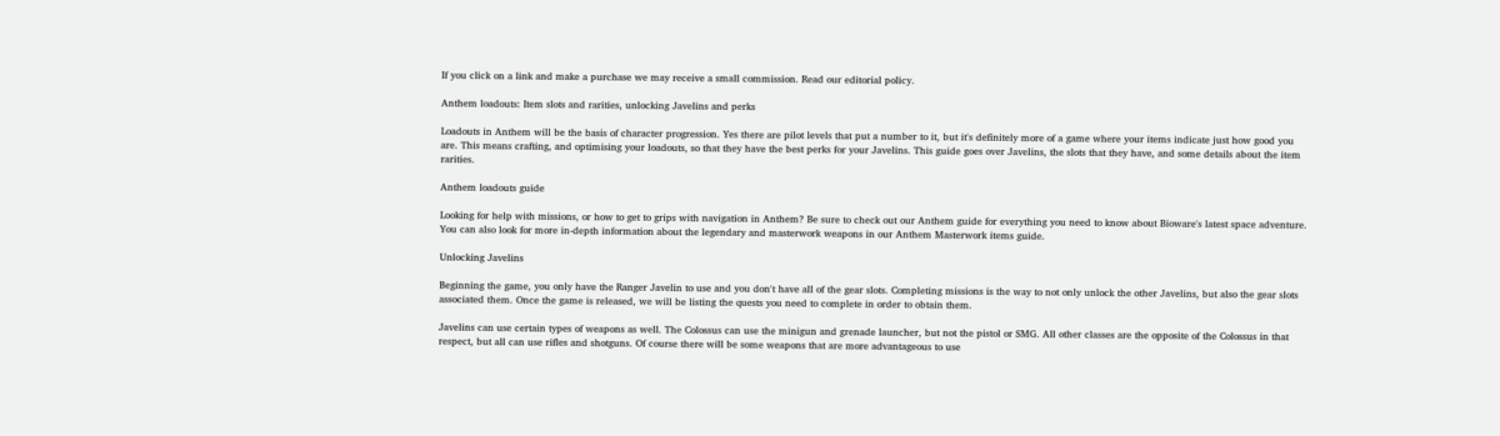If you click on a link and make a purchase we may receive a small commission. Read our editorial policy.

Anthem loadouts: Item slots and rarities, unlocking Javelins and perks

Loadouts in Anthem will be the basis of character progression. Yes there are pilot levels that put a number to it, but it's definitely more of a game where your items indicate just how good you are. This means crafting, and optimising your loadouts, so that they have the best perks for your Javelins. This guide goes over Javelins, the slots that they have, and some details about the item rarities.

Anthem loadouts guide

Looking for help with missions, or how to get to grips with navigation in Anthem? Be sure to check out our Anthem guide for everything you need to know about Bioware's latest space adventure. You can also look for more in-depth information about the legendary and masterwork weapons in our Anthem Masterwork items guide.

Unlocking Javelins

Beginning the game, you only have the Ranger Javelin to use and you don't have all of the gear slots. Completing missions is the way to not only unlock the other Javelins, but also the gear slots associated them. Once the game is released, we will be listing the quests you need to complete in order to obtain them.

Javelins can use certain types of weapons as well. The Colossus can use the minigun and grenade launcher, but not the pistol or SMG. All other classes are the opposite of the Colossus in that respect, but all can use rifles and shotguns. Of course there will be some weapons that are more advantageous to use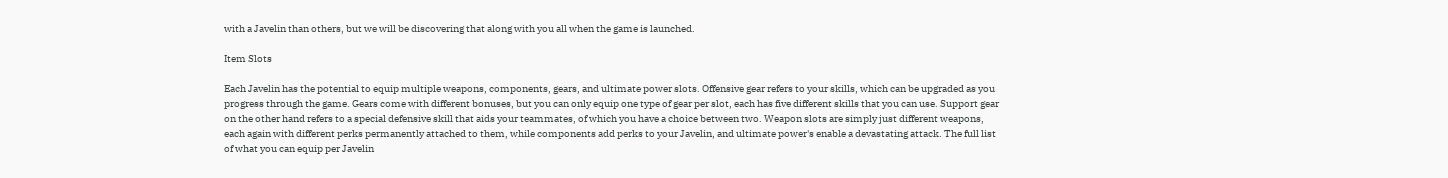with a Javelin than others, but we will be discovering that along with you all when the game is launched.

Item Slots

Each Javelin has the potential to equip multiple weapons, components, gears, and ultimate power slots. Offensive gear refers to your skills, which can be upgraded as you progress through the game. Gears come with different bonuses, but you can only equip one type of gear per slot, each has five different skills that you can use. Support gear on the other hand refers to a special defensive skill that aids your teammates, of which you have a choice between two. Weapon slots are simply just different weapons, each again with different perks permanently attached to them, while components add perks to your Javelin, and ultimate power's enable a devastating attack. The full list of what you can equip per Javelin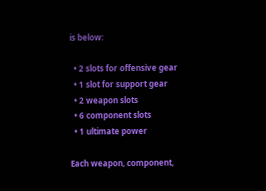is below:

  • 2 slots for offensive gear
  • 1 slot for support gear
  • 2 weapon slots
  • 6 component slots
  • 1 ultimate power

Each weapon, component,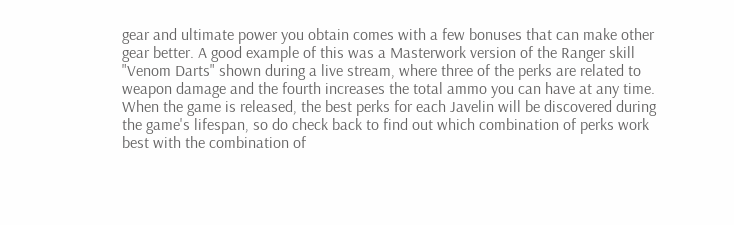gear and ultimate power you obtain comes with a few bonuses that can make other gear better. A good example of this was a Masterwork version of the Ranger skill "Venom Darts" shown during a live stream, where three of the perks are related to weapon damage and the fourth increases the total ammo you can have at any time. When the game is released, the best perks for each Javelin will be discovered during the game's lifespan, so do check back to find out which combination of perks work best with the combination of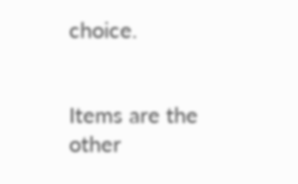choice.


Items are the other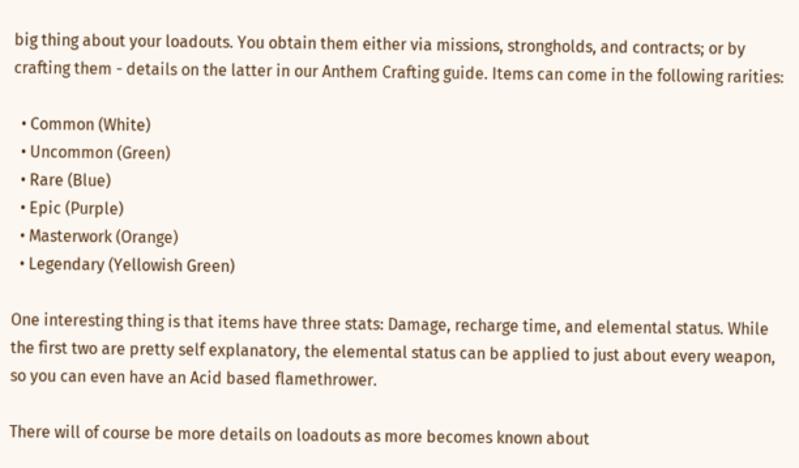big thing about your loadouts. You obtain them either via missions, strongholds, and contracts; or by crafting them - details on the latter in our Anthem Crafting guide. Items can come in the following rarities:

  • Common (White)
  • Uncommon (Green)
  • Rare (Blue)
  • Epic (Purple)
  • Masterwork (Orange)
  • Legendary (Yellowish Green)

One interesting thing is that items have three stats: Damage, recharge time, and elemental status. While the first two are pretty self explanatory, the elemental status can be applied to just about every weapon, so you can even have an Acid based flamethrower.

There will of course be more details on loadouts as more becomes known about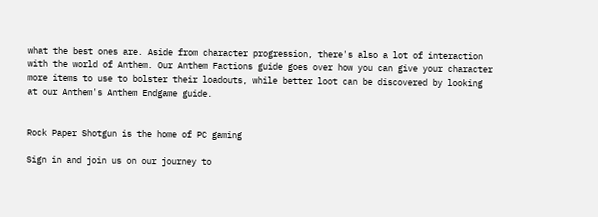what the best ones are. Aside from character progression, there's also a lot of interaction with the world of Anthem. Our Anthem Factions guide goes over how you can give your character more items to use to bolster their loadouts, while better loot can be discovered by looking at our Anthem's Anthem Endgame guide.


Rock Paper Shotgun is the home of PC gaming

Sign in and join us on our journey to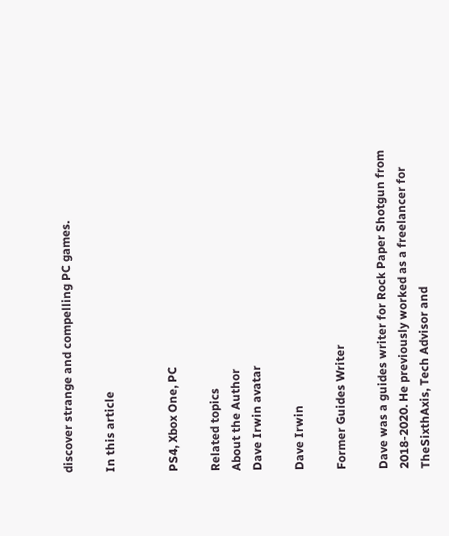discover strange and compelling PC games.

In this article


PS4, Xbox One, PC

Related topics
About the Author
Dave Irwin avatar

Dave Irwin

Former Guides Writer

Dave was a guides writer for Rock Paper Shotgun from 2018-2020. He previously worked as a freelancer for TheSixthAxis, Tech Advisor and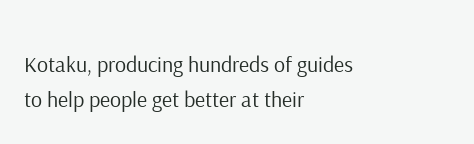Kotaku, producing hundreds of guides to help people get better at their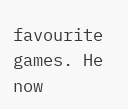favourite games. He now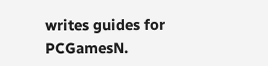writes guides for PCGamesN.